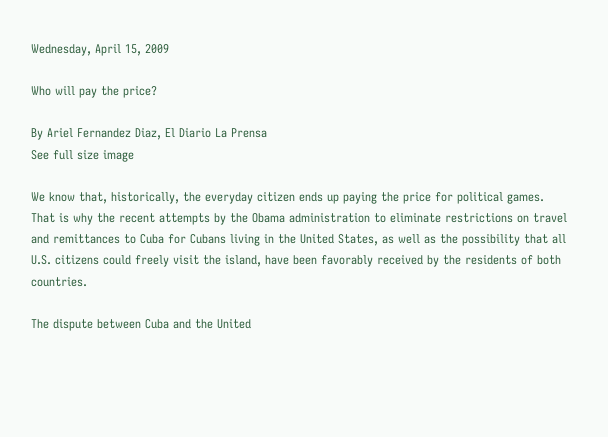Wednesday, April 15, 2009

Who will pay the price?

By Ariel Fernandez Diaz, El Diario La Prensa
See full size image

We know that, historically, the everyday citizen ends up paying the price for political games. That is why the recent attempts by the Obama administration to eliminate restrictions on travel and remittances to Cuba for Cubans living in the United States, as well as the possibility that all U.S. citizens could freely visit the island, have been favorably received by the residents of both countries.

The dispute between Cuba and the United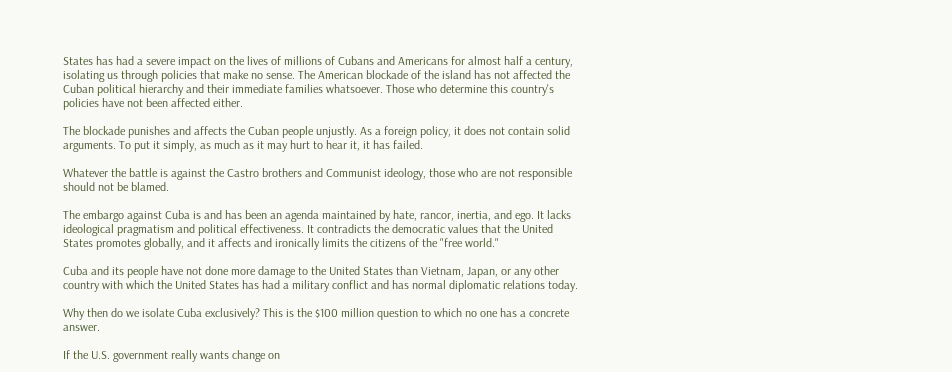States has had a severe impact on the lives of millions of Cubans and Americans for almost half a century, isolating us through policies that make no sense. The American blockade of the island has not affected the Cuban political hierarchy and their immediate families whatsoever. Those who determine this country's policies have not been affected either.

The blockade punishes and affects the Cuban people unjustly. As a foreign policy, it does not contain solid arguments. To put it simply, as much as it may hurt to hear it, it has failed.

Whatever the battle is against the Castro brothers and Communist ideology, those who are not responsible should not be blamed.

The embargo against Cuba is and has been an agenda maintained by hate, rancor, inertia, and ego. It lacks ideological pragmatism and political effectiveness. It contradicts the democratic values that the United States promotes globally, and it affects and ironically limits the citizens of the "free world."

Cuba and its people have not done more damage to the United States than Vietnam, Japan, or any other country with which the United States has had a military conflict and has normal diplomatic relations today.

Why then do we isolate Cuba exclusively? This is the $100 million question to which no one has a concrete answer.

If the U.S. government really wants change on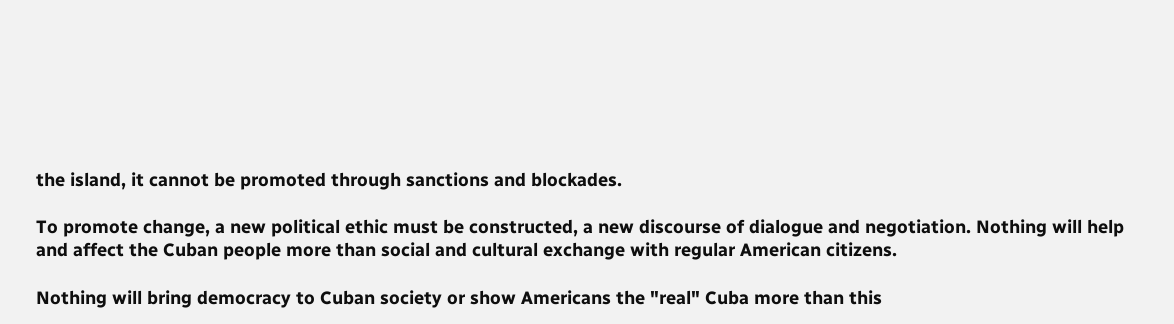the island, it cannot be promoted through sanctions and blockades.

To promote change, a new political ethic must be constructed, a new discourse of dialogue and negotiation. Nothing will help and affect the Cuban people more than social and cultural exchange with regular American citizens.

Nothing will bring democracy to Cuban society or show Americans the "real" Cuba more than this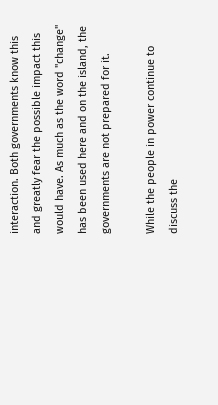interaction. Both governments know this and greatly fear the possible impact this would have. As much as the word "change" has been used here and on the island, the governments are not prepared for it.

While the people in power continue to discuss the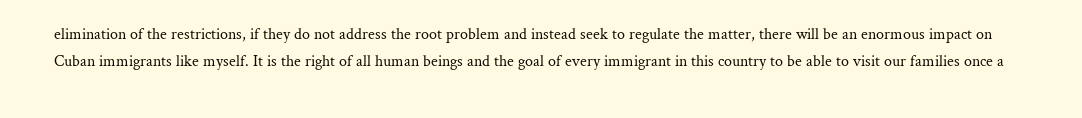elimination of the restrictions, if they do not address the root problem and instead seek to regulate the matter, there will be an enormous impact on Cuban immigrants like myself. It is the right of all human beings and the goal of every immigrant in this country to be able to visit our families once a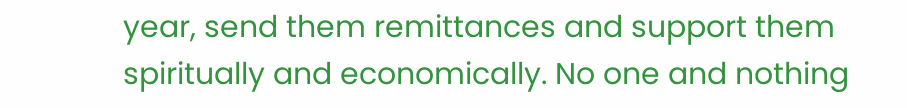year, send them remittances and support them spiritually and economically. No one and nothing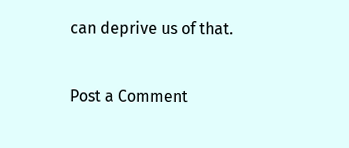can deprive us of that.

Post a Comment